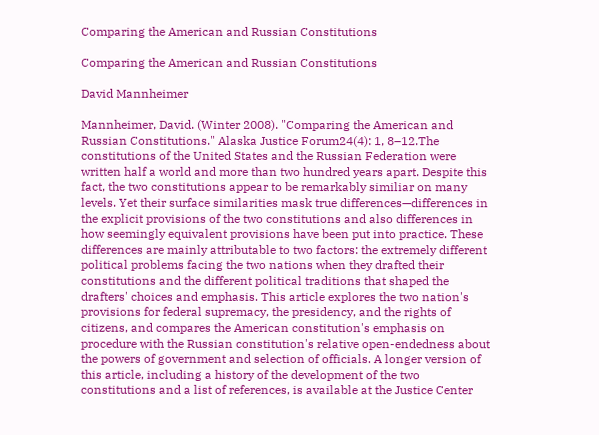Comparing the American and Russian Constitutions

Comparing the American and Russian Constitutions

David Mannheimer

Mannheimer, David. (Winter 2008). "Comparing the American and Russian Constitutions." Alaska Justice Forum24(4): 1, 8–12.The constitutions of the United States and the Russian Federation were written half a world and more than two hundred years apart. Despite this fact, the two constitutions appear to be remarkably similiar on many levels. Yet their surface similarities mask true differences—differences in the explicit provisions of the two constitutions and also differences in how seemingly equivalent provisions have been put into practice. These differences are mainly attributable to two factors: the extremely different political problems facing the two nations when they drafted their constitutions and the different political traditions that shaped the drafters' choices and emphasis. This article explores the two nation's provisions for federal supremacy, the presidency, and the rights of citizens, and compares the American constitution's emphasis on procedure with the Russian constitution's relative open-endedness about the powers of government and selection of officials. A longer version of this article, including a history of the development of the two constitutions and a list of references, is available at the Justice Center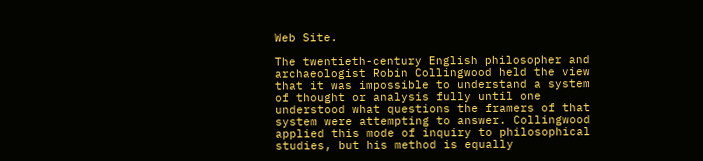Web Site.

The twentieth-century English philosopher and archaeologist Robin Collingwood held the view that it was impossible to understand a system of thought or analysis fully until one understood what questions the framers of that system were attempting to answer. Collingwood applied this mode of inquiry to philosophical studies, but his method is equally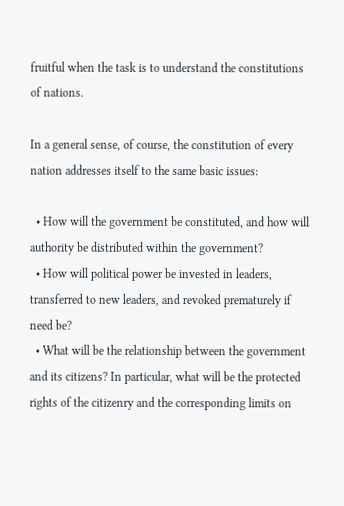fruitful when the task is to understand the constitutions of nations.

In a general sense, of course, the constitution of every nation addresses itself to the same basic issues:

  • How will the government be constituted, and how will authority be distributed within the government?
  • How will political power be invested in leaders, transferred to new leaders, and revoked prematurely if need be?
  • What will be the relationship between the government and its citizens? In particular, what will be the protected rights of the citizenry and the corresponding limits on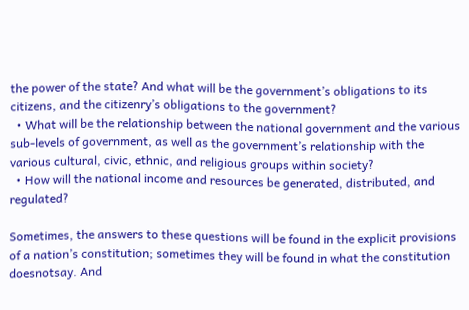the power of the state? And what will be the government’s obligations to its citizens, and the citizenry’s obligations to the government?
  • What will be the relationship between the national government and the various sub-levels of government, as well as the government’s relationship with the various cultural, civic, ethnic, and religious groups within society?
  • How will the national income and resources be generated, distributed, and regulated?

Sometimes, the answers to these questions will be found in the explicit provisions of a nation’s constitution; sometimes they will be found in what the constitution doesnotsay. And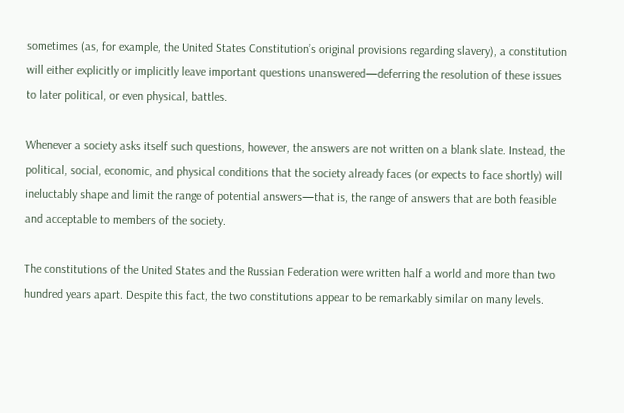sometimes (as, for example, the United States Constitution’s original provisions regarding slavery), a constitution will either explicitly or implicitly leave important questions unanswered—deferring the resolution of these issues to later political, or even physical, battles.

Whenever a society asks itself such questions, however, the answers are not written on a blank slate. Instead, the political, social, economic, and physical conditions that the society already faces (or expects to face shortly) will ineluctably shape and limit the range of potential answers—that is, the range of answers that are both feasible and acceptable to members of the society.

The constitutions of the United States and the Russian Federation were written half a world and more than two hundred years apart. Despite this fact, the two constitutions appear to be remarkably similar on many levels.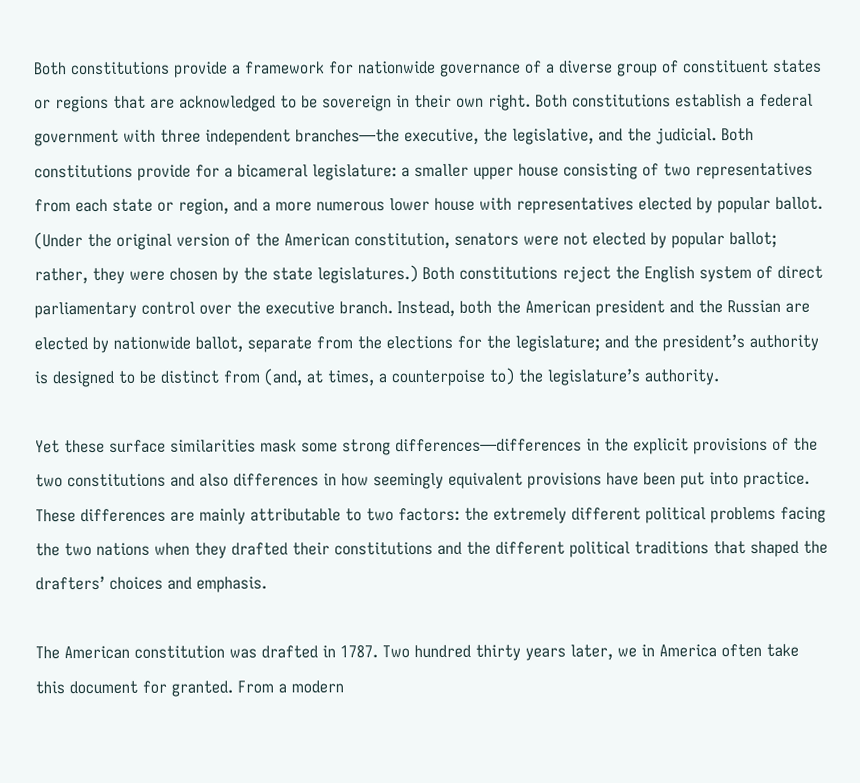Both constitutions provide a framework for nationwide governance of a diverse group of constituent states or regions that are acknowledged to be sovereign in their own right. Both constitutions establish a federal government with three independent branches—the executive, the legislative, and the judicial. Both constitutions provide for a bicameral legislature: a smaller upper house consisting of two representatives from each state or region, and a more numerous lower house with representatives elected by popular ballot. (Under the original version of the American constitution, senators were not elected by popular ballot; rather, they were chosen by the state legislatures.) Both constitutions reject the English system of direct parliamentary control over the executive branch. Instead, both the American president and the Russian are elected by nationwide ballot, separate from the elections for the legislature; and the president’s authority is designed to be distinct from (and, at times, a counterpoise to) the legislature’s authority.

Yet these surface similarities mask some strong differences—differences in the explicit provisions of the two constitutions and also differences in how seemingly equivalent provisions have been put into practice. These differences are mainly attributable to two factors: the extremely different political problems facing the two nations when they drafted their constitutions and the different political traditions that shaped the drafters’ choices and emphasis.

The American constitution was drafted in 1787. Two hundred thirty years later, we in America often take this document for granted. From a modern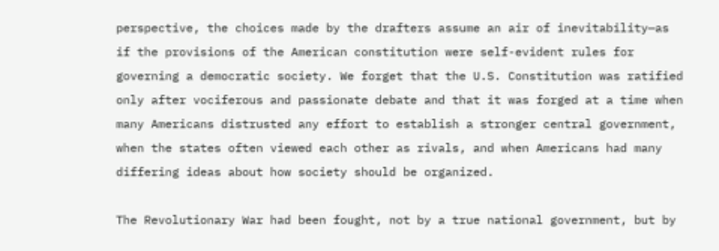perspective, the choices made by the drafters assume an air of inevitability—as if the provisions of the American constitution were self-evident rules for governing a democratic society. We forget that the U.S. Constitution was ratified only after vociferous and passionate debate and that it was forged at a time when many Americans distrusted any effort to establish a stronger central government, when the states often viewed each other as rivals, and when Americans had many differing ideas about how society should be organized.

The Revolutionary War had been fought, not by a true national government, but by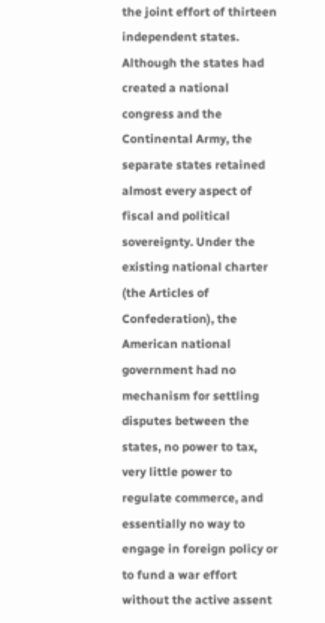the joint effort of thirteen independent states. Although the states had created a national congress and the Continental Army, the separate states retained almost every aspect of fiscal and political sovereignty. Under the existing national charter (the Articles of Confederation), the American national government had no mechanism for settling disputes between the states, no power to tax, very little power to regulate commerce, and essentially no way to engage in foreign policy or to fund a war effort without the active assent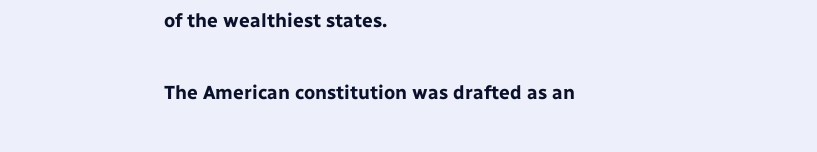of the wealthiest states.

The American constitution was drafted as an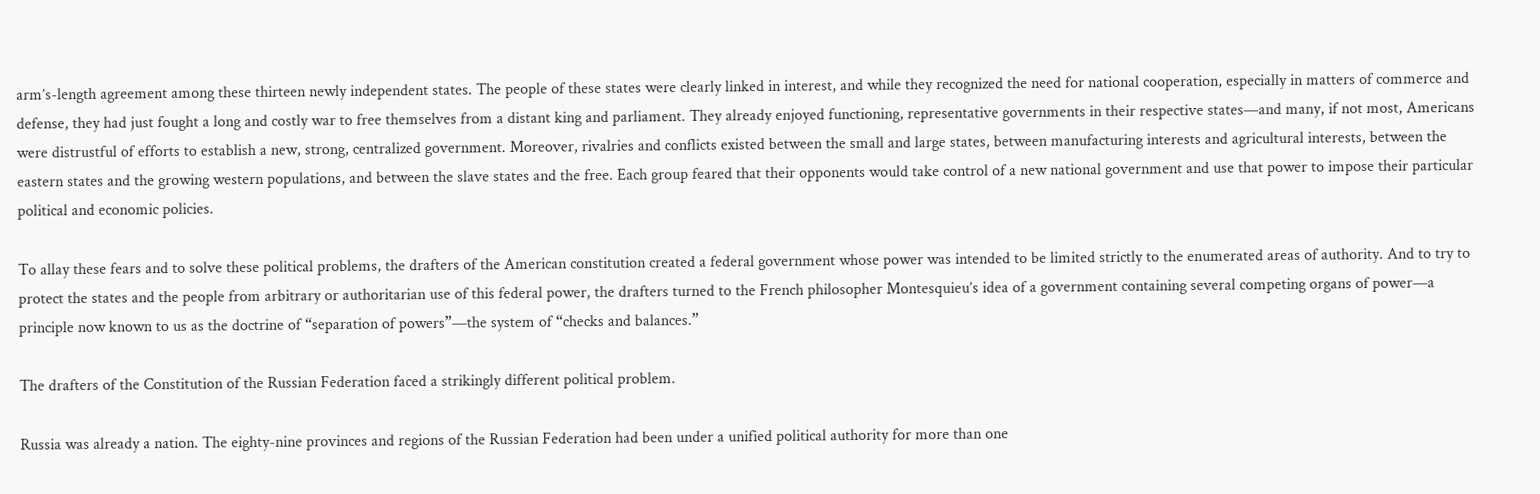arm’s-length agreement among these thirteen newly independent states. The people of these states were clearly linked in interest, and while they recognized the need for national cooperation, especially in matters of commerce and defense, they had just fought a long and costly war to free themselves from a distant king and parliament. They already enjoyed functioning, representative governments in their respective states—and many, if not most, Americans were distrustful of efforts to establish a new, strong, centralized government. Moreover, rivalries and conflicts existed between the small and large states, between manufacturing interests and agricultural interests, between the eastern states and the growing western populations, and between the slave states and the free. Each group feared that their opponents would take control of a new national government and use that power to impose their particular political and economic policies.

To allay these fears and to solve these political problems, the drafters of the American constitution created a federal government whose power was intended to be limited strictly to the enumerated areas of authority. And to try to protect the states and the people from arbitrary or authoritarian use of this federal power, the drafters turned to the French philosopher Montesquieu’s idea of a government containing several competing organs of power—a principle now known to us as the doctrine of “separation of powers”—the system of “checks and balances.”

The drafters of the Constitution of the Russian Federation faced a strikingly different political problem.

Russia was already a nation. The eighty-nine provinces and regions of the Russian Federation had been under a unified political authority for more than one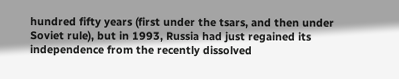hundred fifty years (first under the tsars, and then under Soviet rule), but in 1993, Russia had just regained its independence from the recently dissolved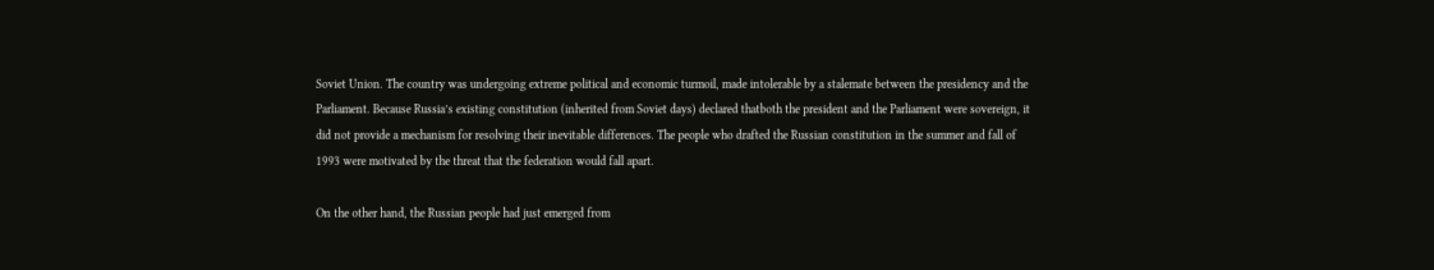Soviet Union. The country was undergoing extreme political and economic turmoil, made intolerable by a stalemate between the presidency and the Parliament. Because Russia’s existing constitution (inherited from Soviet days) declared thatboth the president and the Parliament were sovereign, it did not provide a mechanism for resolving their inevitable differences. The people who drafted the Russian constitution in the summer and fall of 1993 were motivated by the threat that the federation would fall apart.

On the other hand, the Russian people had just emerged from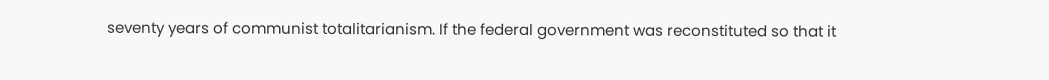seventy years of communist totalitarianism. If the federal government was reconstituted so that it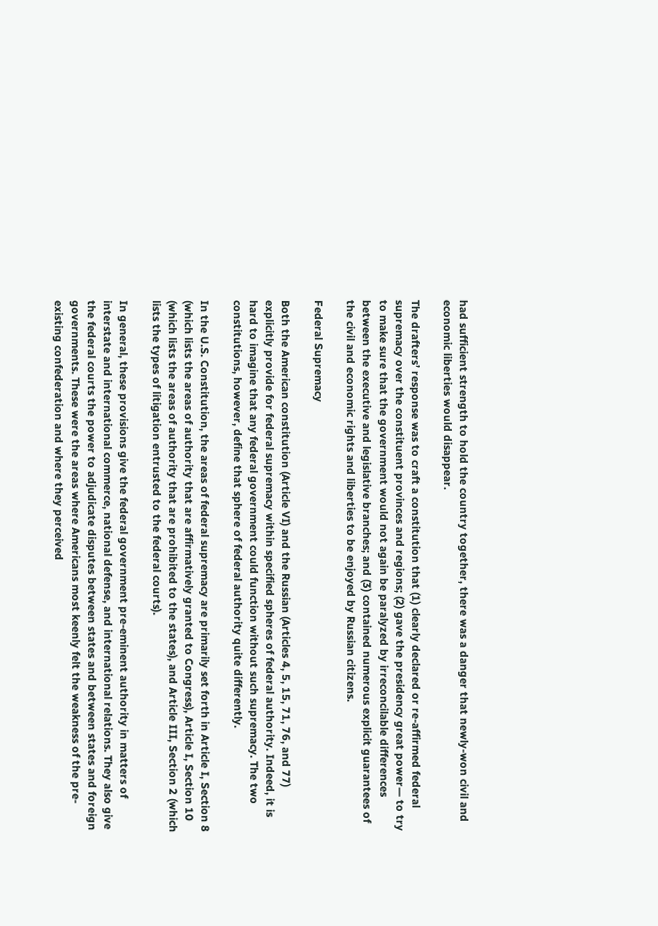had sufficient strength to hold the country together, there was a danger that newly-won civil and economic liberties would disappear.

The drafters’ response was to craft a constitution that (1) clearly declared or re-affirmed federal supremacy over the constituent provinces and regions; (2) gave the presidency great power— to try to make sure that the government would not again be paralyzed by irreconcilable differences between the executive and legislative branches; and (3) contained numerous explicit guarantees of the civil and economic rights and liberties to be enjoyed by Russian citizens.

Federal Supremacy

Both the American constitution (Article VI) and the Russian (Articles 4, 5, 15, 71, 76, and 77) explicitly provide for federal supremacy within specified spheres of federal authority. Indeed, it is hard to imagine that any federal government could function without such supremacy. The two constitutions, however, define that sphere of federal authority quite differently.

In the U.S. Constitution, the areas of federal supremacy are primarily set forth in Article I, Section 8 (which lists the areas of authority that are affirmatively granted to Congress), Article I, Section 10 (which lists the areas of authority that are prohibited to the states), and Article III, Section 2 (which lists the types of litigation entrusted to the federal courts).

In general, these provisions give the federal government pre-eminent authority in matters of interstate and international commerce, national defense, and international relations. They also give the federal courts the power to adjudicate disputes between states and between states and foreign governments. These were the areas where Americans most keenly felt the weakness of the pre-existing confederation and where they perceived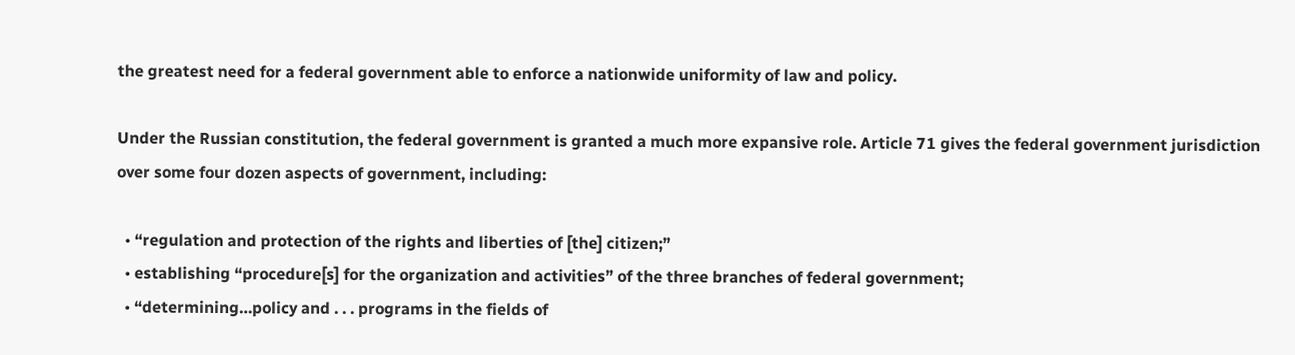the greatest need for a federal government able to enforce a nationwide uniformity of law and policy.

Under the Russian constitution, the federal government is granted a much more expansive role. Article 71 gives the federal government jurisdiction over some four dozen aspects of government, including:

  • “regulation and protection of the rights and liberties of [the] citizen;”
  • establishing “procedure[s] for the organization and activities” of the three branches of federal government;
  • “determining…policy and . . . programs in the fields of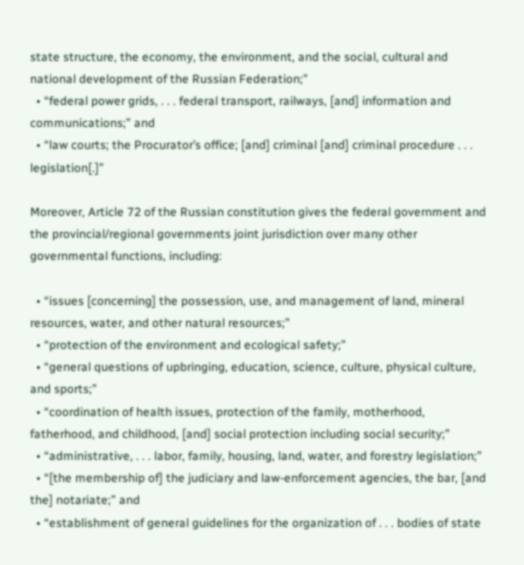state structure, the economy, the environment, and the social, cultural and national development of the Russian Federation;”
  • “federal power grids, . . . federal transport, railways, [and] information and communications;” and
  • “law courts; the Procurator’s office; [and] criminal [and] criminal procedure . . . legislation[.]”

Moreover, Article 72 of the Russian constitution gives the federal government and the provincial/regional governments joint jurisdiction over many other governmental functions, including:

  • “issues [concerning] the possession, use, and management of land, mineral resources, water, and other natural resources;”
  • “protection of the environment and ecological safety;”
  • “general questions of upbringing, education, science, culture, physical culture, and sports;”
  • “coordination of health issues, protection of the family, motherhood, fatherhood, and childhood, [and] social protection including social security;”
  • “administrative, . . . labor, family, housing, land, water, and forestry legislation;”
  • “[the membership of] the judiciary and law-enforcement agencies, the bar, [and the] notariate;” and
  • “establishment of general guidelines for the organization of . . . bodies of state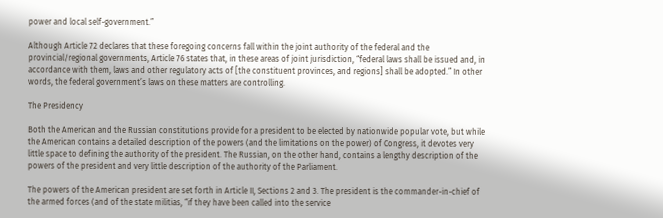power and local self-government.”

Although Article 72 declares that these foregoing concerns fall within the joint authority of the federal and the provincial/regional governments, Article 76 states that, in these areas of joint jurisdiction, “federal laws shall be issued and, in accordance with them, laws and other regulatory acts of [the constituent provinces, and regions] shall be adopted.” In other words, the federal government’s laws on these matters are controlling.

The Presidency

Both the American and the Russian constitutions provide for a president to be elected by nationwide popular vote, but while the American contains a detailed description of the powers (and the limitations on the power) of Congress, it devotes very little space to defining the authority of the president. The Russian, on the other hand, contains a lengthy description of the powers of the president and very little description of the authority of the Parliament.

The powers of the American president are set forth in Article II, Sections 2 and 3. The president is the commander-in-chief of the armed forces (and of the state militias, “if they have been called into the service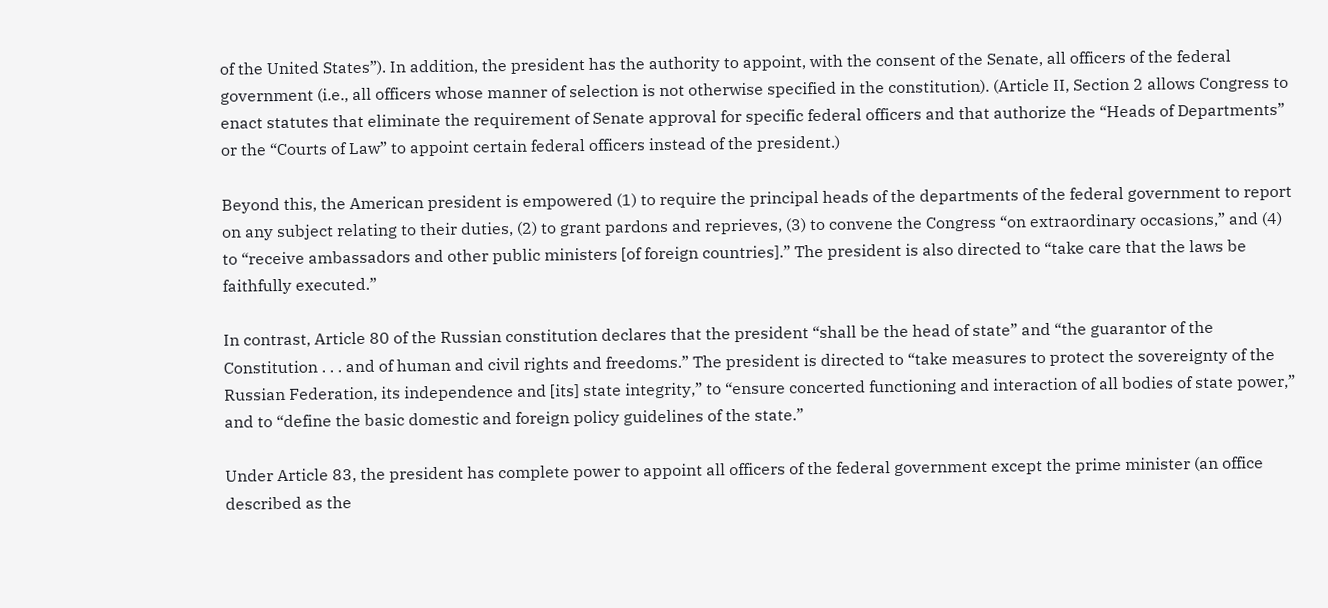of the United States”). In addition, the president has the authority to appoint, with the consent of the Senate, all officers of the federal government (i.e., all officers whose manner of selection is not otherwise specified in the constitution). (Article II, Section 2 allows Congress to enact statutes that eliminate the requirement of Senate approval for specific federal officers and that authorize the “Heads of Departments” or the “Courts of Law” to appoint certain federal officers instead of the president.)

Beyond this, the American president is empowered (1) to require the principal heads of the departments of the federal government to report on any subject relating to their duties, (2) to grant pardons and reprieves, (3) to convene the Congress “on extraordinary occasions,” and (4) to “receive ambassadors and other public ministers [of foreign countries].” The president is also directed to “take care that the laws be faithfully executed.”

In contrast, Article 80 of the Russian constitution declares that the president “shall be the head of state” and “the guarantor of the Constitution . . . and of human and civil rights and freedoms.” The president is directed to “take measures to protect the sovereignty of the Russian Federation, its independence and [its] state integrity,” to “ensure concerted functioning and interaction of all bodies of state power,” and to “define the basic domestic and foreign policy guidelines of the state.”

Under Article 83, the president has complete power to appoint all officers of the federal government except the prime minister (an office described as the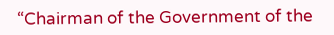“Chairman of the Government of the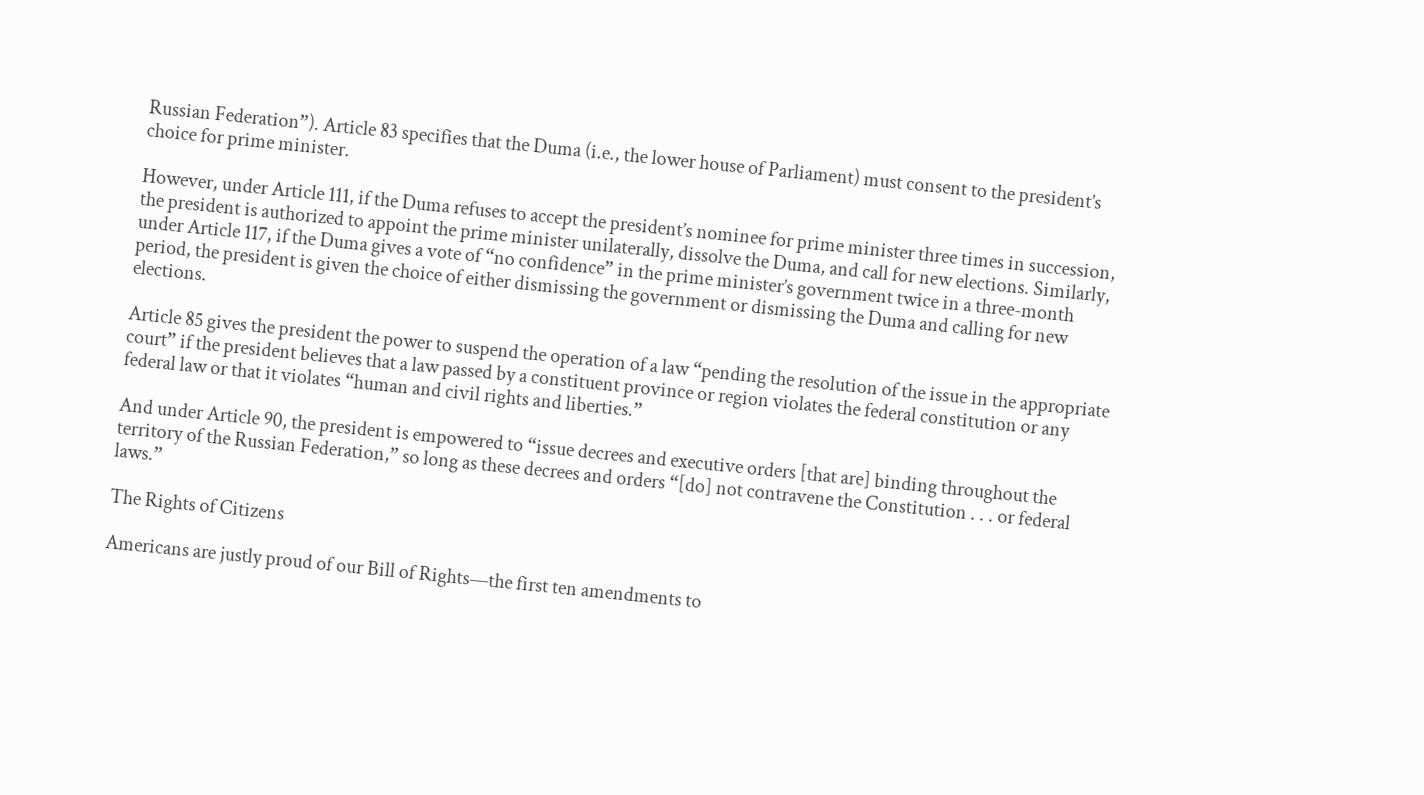Russian Federation”). Article 83 specifies that the Duma (i.e., the lower house of Parliament) must consent to the president’s choice for prime minister.

However, under Article 111, if the Duma refuses to accept the president’s nominee for prime minister three times in succession, the president is authorized to appoint the prime minister unilaterally, dissolve the Duma, and call for new elections. Similarly, under Article 117, if the Duma gives a vote of “no confidence” in the prime minister’s government twice in a three-month period, the president is given the choice of either dismissing the government or dismissing the Duma and calling for new elections.

Article 85 gives the president the power to suspend the operation of a law “pending the resolution of the issue in the appropriate court” if the president believes that a law passed by a constituent province or region violates the federal constitution or any federal law or that it violates “human and civil rights and liberties.”

And under Article 90, the president is empowered to “issue decrees and executive orders [that are] binding throughout the territory of the Russian Federation,” so long as these decrees and orders “[do] not contravene the Constitution . . . or federal laws.”

The Rights of Citizens

Americans are justly proud of our Bill of Rights—the first ten amendments to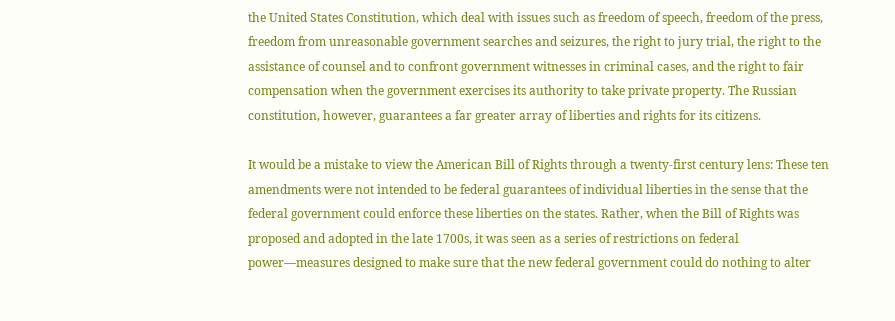the United States Constitution, which deal with issues such as freedom of speech, freedom of the press, freedom from unreasonable government searches and seizures, the right to jury trial, the right to the assistance of counsel and to confront government witnesses in criminal cases, and the right to fair compensation when the government exercises its authority to take private property. The Russian constitution, however, guarantees a far greater array of liberties and rights for its citizens.

It would be a mistake to view the American Bill of Rights through a twenty-first century lens: These ten amendments were not intended to be federal guarantees of individual liberties in the sense that the federal government could enforce these liberties on the states. Rather, when the Bill of Rights was proposed and adopted in the late 1700s, it was seen as a series of restrictions on federal power—measures designed to make sure that the new federal government could do nothing to alter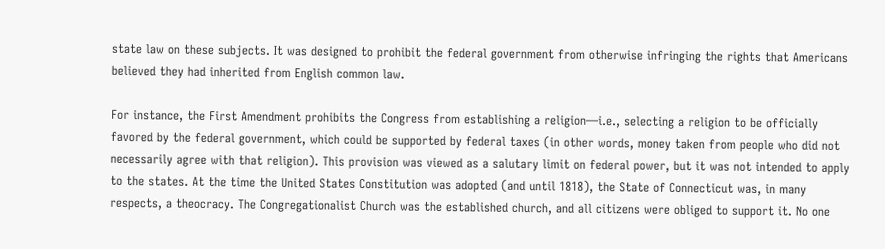state law on these subjects. It was designed to prohibit the federal government from otherwise infringing the rights that Americans believed they had inherited from English common law.

For instance, the First Amendment prohibits the Congress from establishing a religion—i.e., selecting a religion to be officially favored by the federal government, which could be supported by federal taxes (in other words, money taken from people who did not necessarily agree with that religion). This provision was viewed as a salutary limit on federal power, but it was not intended to apply to the states. At the time the United States Constitution was adopted (and until 1818), the State of Connecticut was, in many respects, a theocracy. The Congregationalist Church was the established church, and all citizens were obliged to support it. No one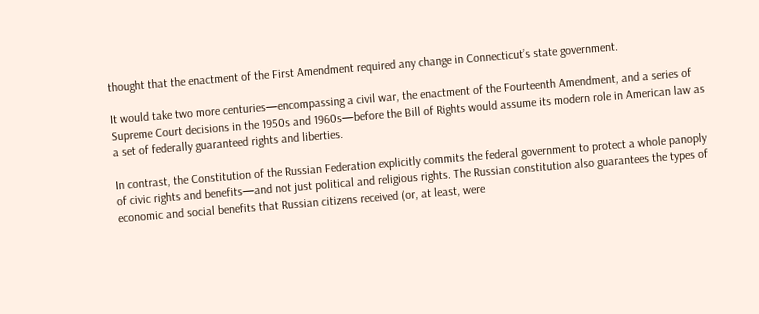thought that the enactment of the First Amendment required any change in Connecticut’s state government.

It would take two more centuries—encompassing a civil war, the enactment of the Fourteenth Amendment, and a series of Supreme Court decisions in the 1950s and 1960s—before the Bill of Rights would assume its modern role in American law as a set of federally guaranteed rights and liberties.

In contrast, the Constitution of the Russian Federation explicitly commits the federal government to protect a whole panoply of civic rights and benefits—and not just political and religious rights. The Russian constitution also guarantees the types of economic and social benefits that Russian citizens received (or, at least, were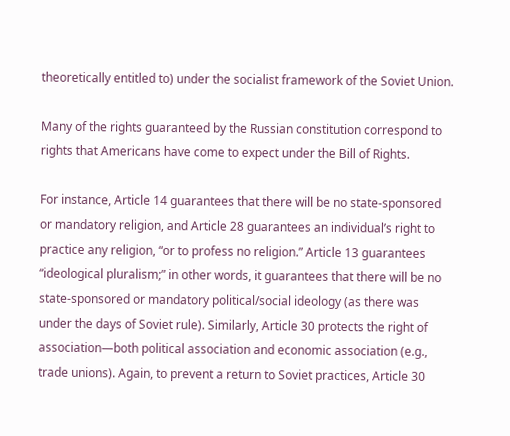theoretically entitled to) under the socialist framework of the Soviet Union.

Many of the rights guaranteed by the Russian constitution correspond to rights that Americans have come to expect under the Bill of Rights.

For instance, Article 14 guarantees that there will be no state-sponsored or mandatory religion, and Article 28 guarantees an individual’s right to practice any religion, “or to profess no religion.” Article 13 guarantees “ideological pluralism;” in other words, it guarantees that there will be no state-sponsored or mandatory political/social ideology (as there was under the days of Soviet rule). Similarly, Article 30 protects the right of association—both political association and economic association (e.g., trade unions). Again, to prevent a return to Soviet practices, Article 30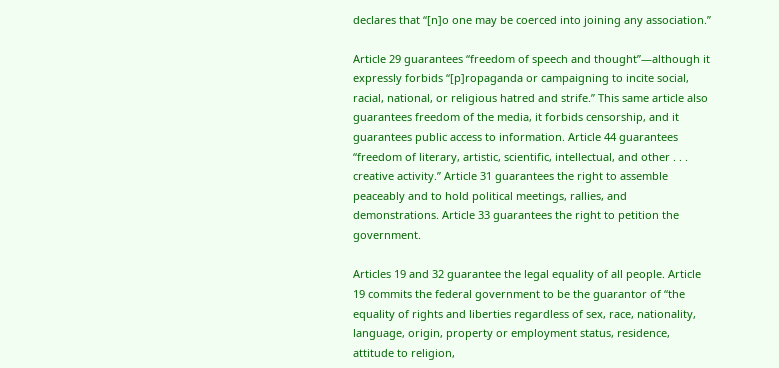declares that “[n]o one may be coerced into joining any association.”

Article 29 guarantees “freedom of speech and thought”—although it expressly forbids “[p]ropaganda or campaigning to incite social, racial, national, or religious hatred and strife.” This same article also guarantees freedom of the media, it forbids censorship, and it guarantees public access to information. Article 44 guarantees “freedom of literary, artistic, scientific, intellectual, and other . . . creative activity.” Article 31 guarantees the right to assemble peaceably and to hold political meetings, rallies, and demonstrations. Article 33 guarantees the right to petition the government.

Articles 19 and 32 guarantee the legal equality of all people. Article 19 commits the federal government to be the guarantor of “the equality of rights and liberties regardless of sex, race, nationality, language, origin, property or employment status, residence, attitude to religion,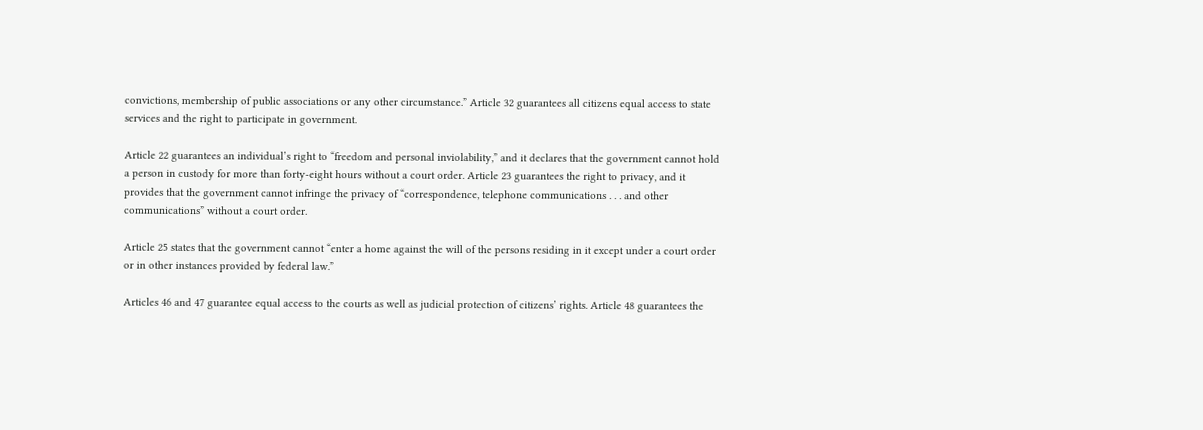convictions, membership of public associations or any other circumstance.” Article 32 guarantees all citizens equal access to state services and the right to participate in government.

Article 22 guarantees an individual’s right to “freedom and personal inviolability,” and it declares that the government cannot hold a person in custody for more than forty-eight hours without a court order. Article 23 guarantees the right to privacy, and it provides that the government cannot infringe the privacy of “correspondence, telephone communications . . . and other communications” without a court order.

Article 25 states that the government cannot “enter a home against the will of the persons residing in it except under a court order or in other instances provided by federal law.”

Articles 46 and 47 guarantee equal access to the courts as well as judicial protection of citizens’ rights. Article 48 guarantees the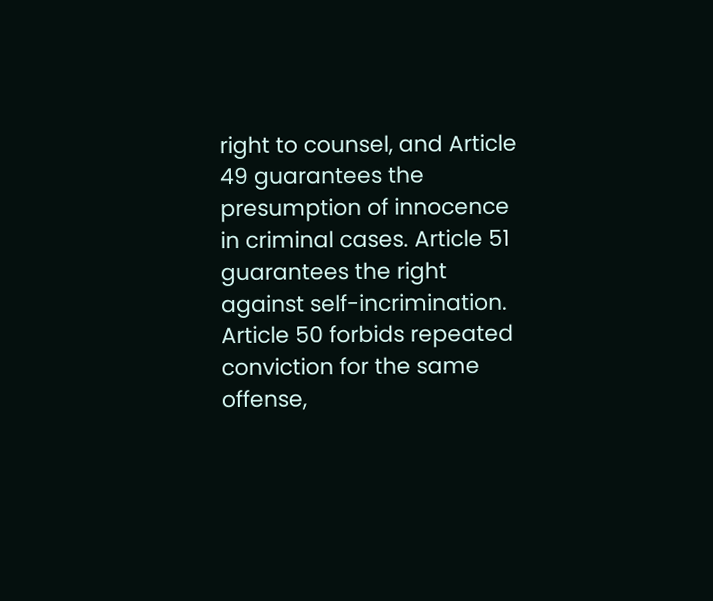right to counsel, and Article 49 guarantees the presumption of innocence in criminal cases. Article 51 guarantees the right against self-incrimination. Article 50 forbids repeated conviction for the same offense,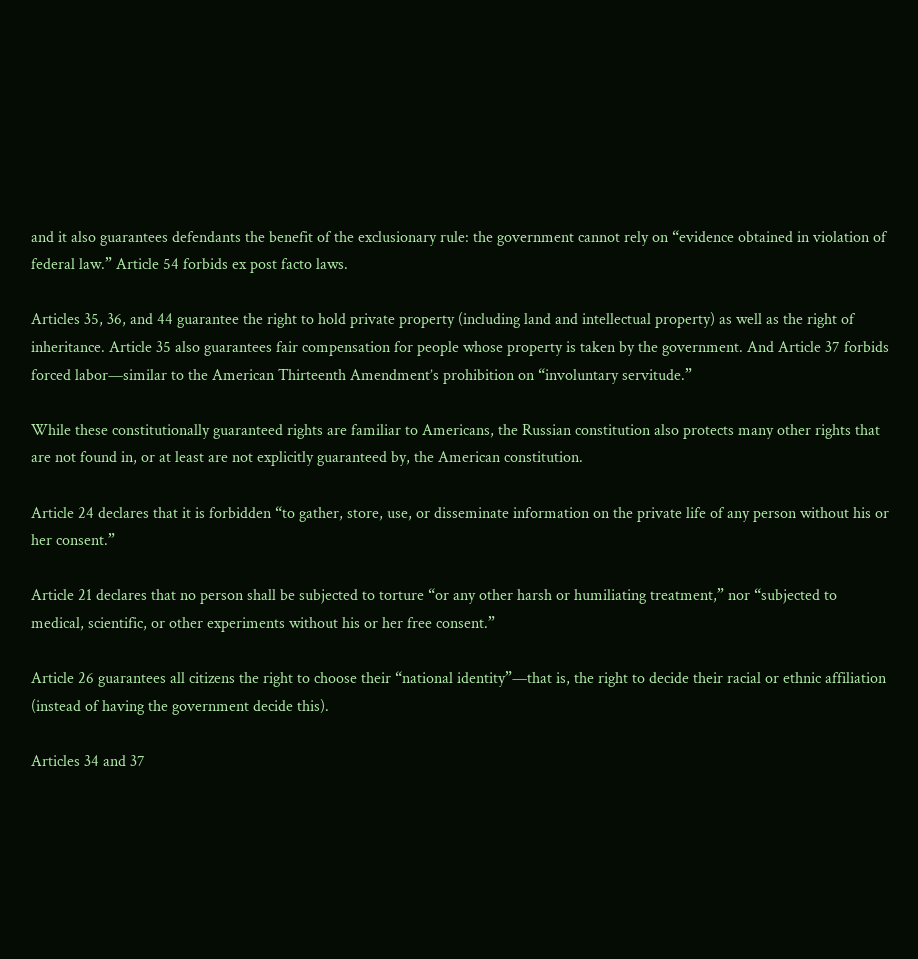and it also guarantees defendants the benefit of the exclusionary rule: the government cannot rely on “evidence obtained in violation of federal law.” Article 54 forbids ex post facto laws.

Articles 35, 36, and 44 guarantee the right to hold private property (including land and intellectual property) as well as the right of inheritance. Article 35 also guarantees fair compensation for people whose property is taken by the government. And Article 37 forbids forced labor—similar to the American Thirteenth Amendment’s prohibition on “involuntary servitude.”

While these constitutionally guaranteed rights are familiar to Americans, the Russian constitution also protects many other rights that are not found in, or at least are not explicitly guaranteed by, the American constitution.

Article 24 declares that it is forbidden “to gather, store, use, or disseminate information on the private life of any person without his or her consent.”

Article 21 declares that no person shall be subjected to torture “or any other harsh or humiliating treatment,” nor “subjected to medical, scientific, or other experiments without his or her free consent.”

Article 26 guarantees all citizens the right to choose their “national identity”—that is, the right to decide their racial or ethnic affiliation (instead of having the government decide this).

Articles 34 and 37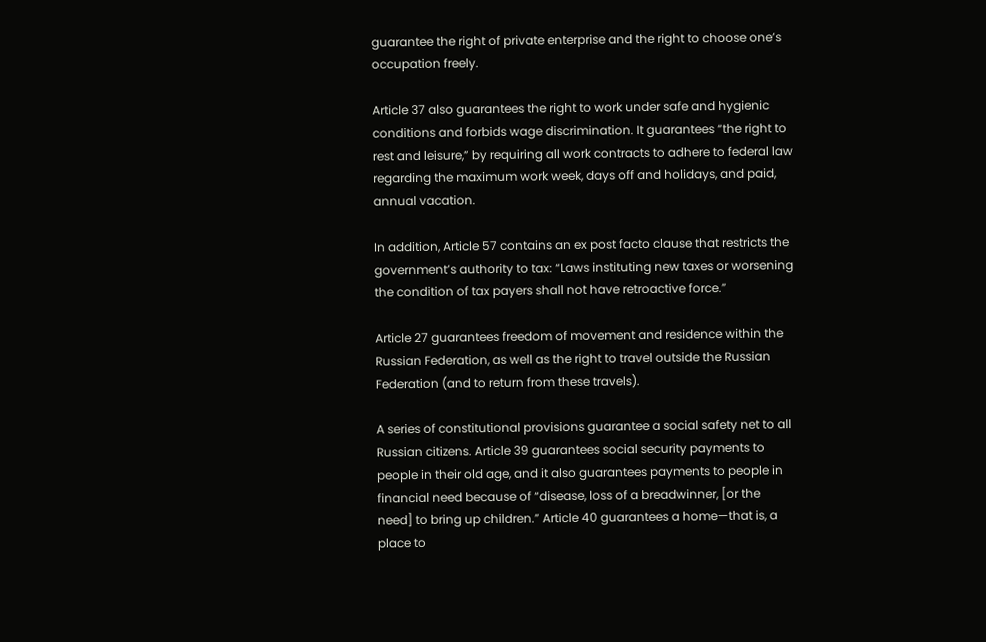guarantee the right of private enterprise and the right to choose one’s occupation freely.

Article 37 also guarantees the right to work under safe and hygienic conditions and forbids wage discrimination. It guarantees “the right to rest and leisure,” by requiring all work contracts to adhere to federal law regarding the maximum work week, days off and holidays, and paid, annual vacation.

In addition, Article 57 contains an ex post facto clause that restricts the government’s authority to tax: “Laws instituting new taxes or worsening the condition of tax payers shall not have retroactive force.”

Article 27 guarantees freedom of movement and residence within the Russian Federation, as well as the right to travel outside the Russian Federation (and to return from these travels).

A series of constitutional provisions guarantee a social safety net to all Russian citizens. Article 39 guarantees social security payments to people in their old age, and it also guarantees payments to people in financial need because of “disease, loss of a breadwinner, [or the need] to bring up children.” Article 40 guarantees a home—that is, a place to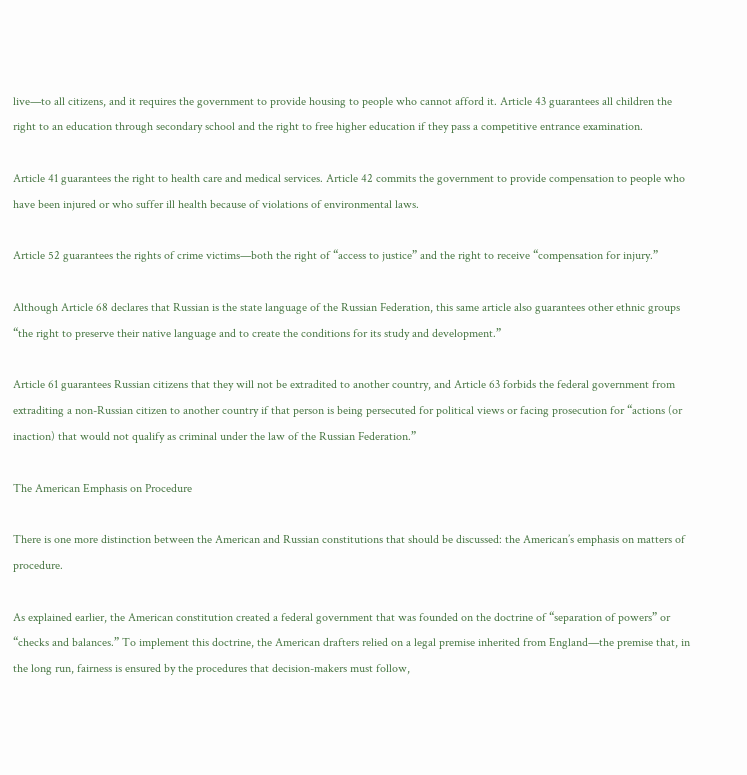live—to all citizens, and it requires the government to provide housing to people who cannot afford it. Article 43 guarantees all children the right to an education through secondary school and the right to free higher education if they pass a competitive entrance examination.

Article 41 guarantees the right to health care and medical services. Article 42 commits the government to provide compensation to people who have been injured or who suffer ill health because of violations of environmental laws.

Article 52 guarantees the rights of crime victims—both the right of “access to justice” and the right to receive “compensation for injury.”

Although Article 68 declares that Russian is the state language of the Russian Federation, this same article also guarantees other ethnic groups “the right to preserve their native language and to create the conditions for its study and development.”

Article 61 guarantees Russian citizens that they will not be extradited to another country, and Article 63 forbids the federal government from extraditing a non-Russian citizen to another country if that person is being persecuted for political views or facing prosecution for “actions (or inaction) that would not qualify as criminal under the law of the Russian Federation.”

The American Emphasis on Procedure

There is one more distinction between the American and Russian constitutions that should be discussed: the American’s emphasis on matters of procedure.

As explained earlier, the American constitution created a federal government that was founded on the doctrine of “separation of powers” or “checks and balances.” To implement this doctrine, the American drafters relied on a legal premise inherited from England—the premise that, in the long run, fairness is ensured by the procedures that decision-makers must follow,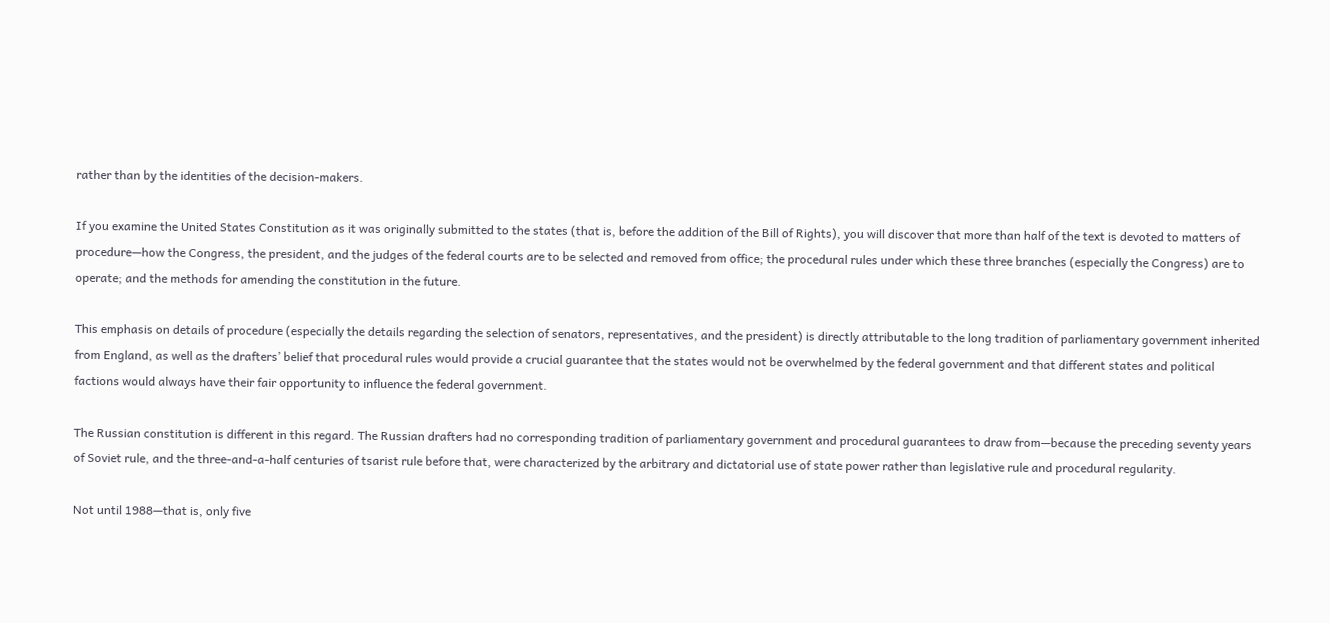rather than by the identities of the decision-makers.

If you examine the United States Constitution as it was originally submitted to the states (that is, before the addition of the Bill of Rights), you will discover that more than half of the text is devoted to matters of procedure—how the Congress, the president, and the judges of the federal courts are to be selected and removed from office; the procedural rules under which these three branches (especially the Congress) are to operate; and the methods for amending the constitution in the future.

This emphasis on details of procedure (especially the details regarding the selection of senators, representatives, and the president) is directly attributable to the long tradition of parliamentary government inherited from England, as well as the drafters’ belief that procedural rules would provide a crucial guarantee that the states would not be overwhelmed by the federal government and that different states and political factions would always have their fair opportunity to influence the federal government.

The Russian constitution is different in this regard. The Russian drafters had no corresponding tradition of parliamentary government and procedural guarantees to draw from—because the preceding seventy years of Soviet rule, and the three-and-a-half centuries of tsarist rule before that, were characterized by the arbitrary and dictatorial use of state power rather than legislative rule and procedural regularity.

Not until 1988—that is, only five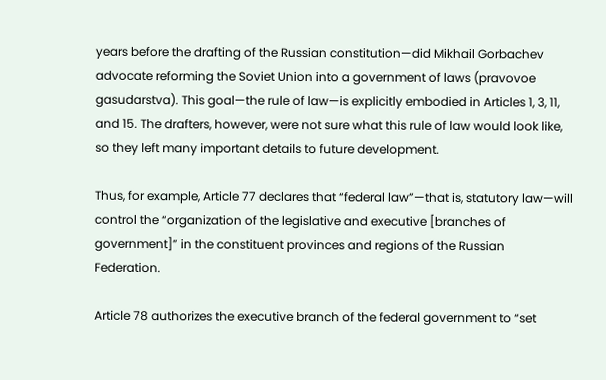years before the drafting of the Russian constitution—did Mikhail Gorbachev advocate reforming the Soviet Union into a government of laws (pravovoe gasudarstva). This goal—the rule of law—is explicitly embodied in Articles 1, 3, 11, and 15. The drafters, however, were not sure what this rule of law would look like, so they left many important details to future development.

Thus, for example, Article 77 declares that “federal law”—that is, statutory law—will control the “organization of the legislative and executive [branches of government]” in the constituent provinces and regions of the Russian Federation.

Article 78 authorizes the executive branch of the federal government to “set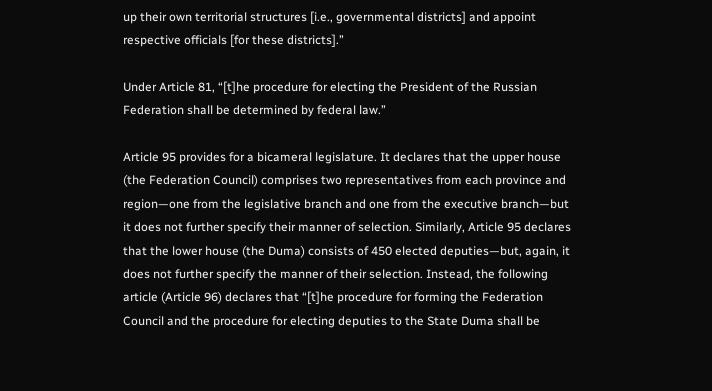up their own territorial structures [i.e., governmental districts] and appoint respective officials [for these districts].”

Under Article 81, “[t]he procedure for electing the President of the Russian Federation shall be determined by federal law.”

Article 95 provides for a bicameral legislature. It declares that the upper house (the Federation Council) comprises two representatives from each province and region—one from the legislative branch and one from the executive branch—but it does not further specify their manner of selection. Similarly, Article 95 declares that the lower house (the Duma) consists of 450 elected deputies—but, again, it does not further specify the manner of their selection. Instead, the following article (Article 96) declares that “[t]he procedure for forming the Federation Council and the procedure for electing deputies to the State Duma shall be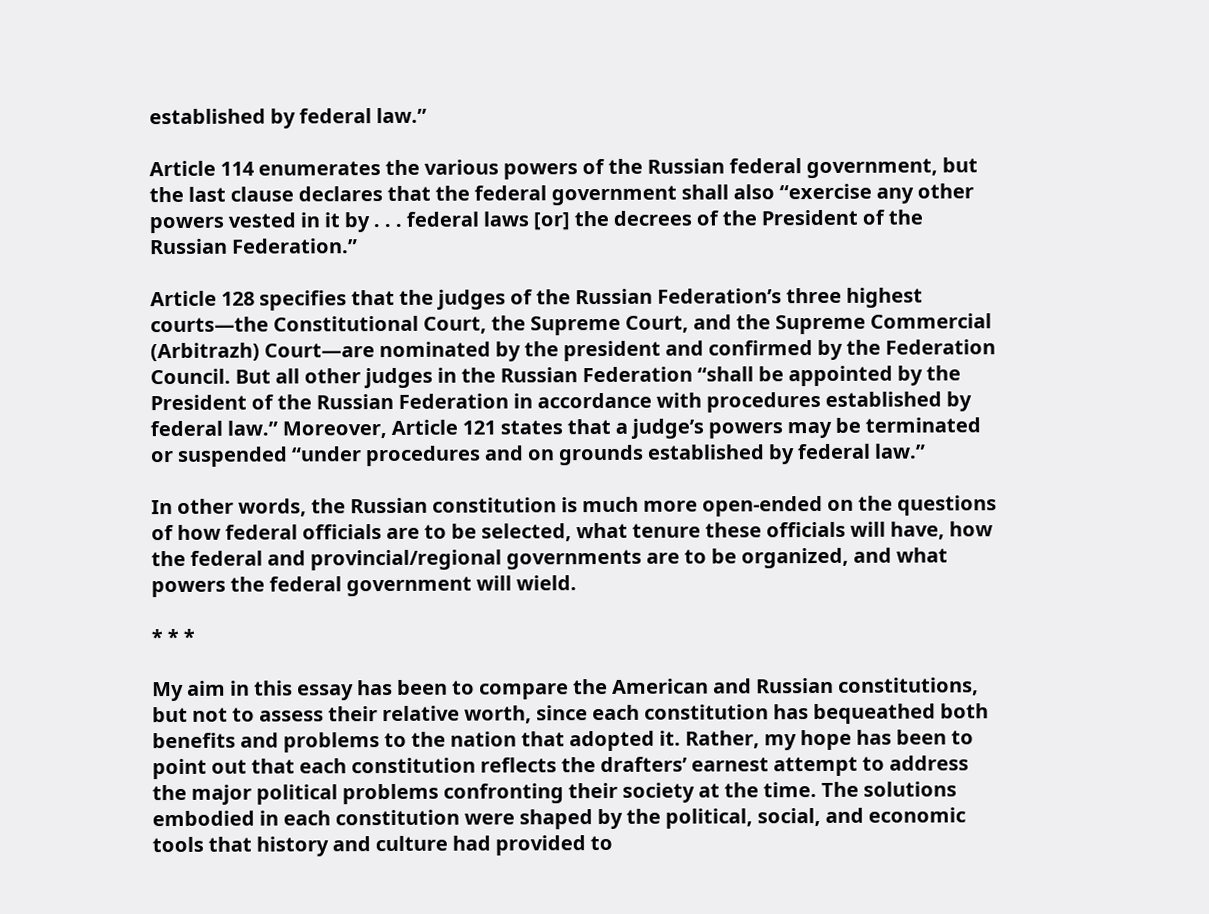established by federal law.”

Article 114 enumerates the various powers of the Russian federal government, but the last clause declares that the federal government shall also “exercise any other powers vested in it by . . . federal laws [or] the decrees of the President of the Russian Federation.”

Article 128 specifies that the judges of the Russian Federation’s three highest courts—the Constitutional Court, the Supreme Court, and the Supreme Commercial (Arbitrazh) Court—are nominated by the president and confirmed by the Federation Council. But all other judges in the Russian Federation “shall be appointed by the President of the Russian Federation in accordance with procedures established by federal law.” Moreover, Article 121 states that a judge’s powers may be terminated or suspended “under procedures and on grounds established by federal law.”

In other words, the Russian constitution is much more open-ended on the questions of how federal officials are to be selected, what tenure these officials will have, how the federal and provincial/regional governments are to be organized, and what powers the federal government will wield.

* * *

My aim in this essay has been to compare the American and Russian constitutions, but not to assess their relative worth, since each constitution has bequeathed both benefits and problems to the nation that adopted it. Rather, my hope has been to point out that each constitution reflects the drafters’ earnest attempt to address the major political problems confronting their society at the time. The solutions embodied in each constitution were shaped by the political, social, and economic tools that history and culture had provided to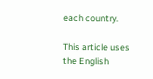each country.

This article uses the English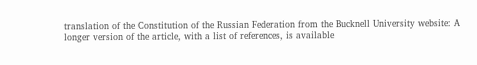translation of the Constitution of the Russian Federation from the Bucknell University website: A longer version of the article, with a list of references, is available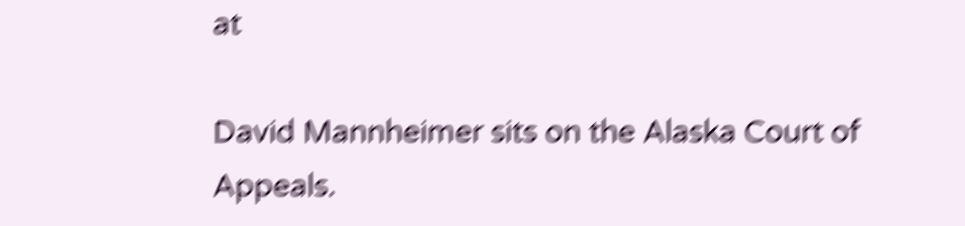at

David Mannheimer sits on the Alaska Court of Appeals.